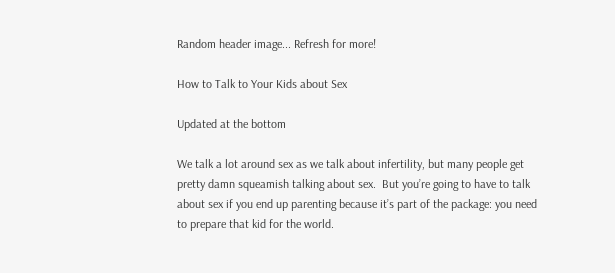Random header image... Refresh for more!

How to Talk to Your Kids about Sex

Updated at the bottom

We talk a lot around sex as we talk about infertility, but many people get pretty damn squeamish talking about sex.  But you’re going to have to talk about sex if you end up parenting because it’s part of the package: you need to prepare that kid for the world.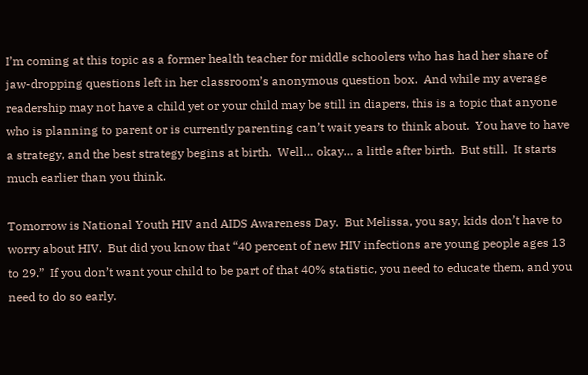I’m coming at this topic as a former health teacher for middle schoolers who has had her share of jaw-dropping questions left in her classroom’s anonymous question box.  And while my average readership may not have a child yet or your child may be still in diapers, this is a topic that anyone who is planning to parent or is currently parenting can’t wait years to think about.  You have to have a strategy, and the best strategy begins at birth.  Well… okay… a little after birth.  But still.  It starts much earlier than you think.

Tomorrow is National Youth HIV and AIDS Awareness Day.  But Melissa, you say, kids don’t have to worry about HIV.  But did you know that “40 percent of new HIV infections are young people ages 13 to 29.”  If you don’t want your child to be part of that 40% statistic, you need to educate them, and you need to do so early.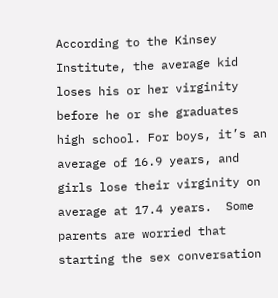According to the Kinsey Institute, the average kid loses his or her virginity before he or she graduates high school. For boys, it’s an average of 16.9 years, and girls lose their virginity on average at 17.4 years.  Some parents are worried that starting the sex conversation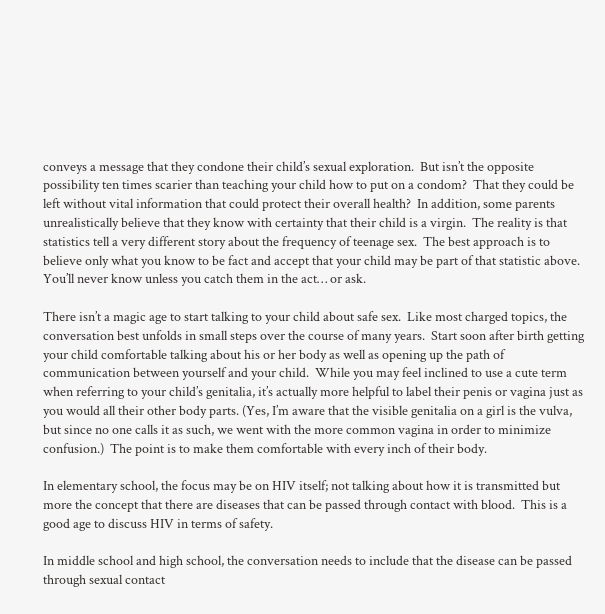conveys a message that they condone their child’s sexual exploration.  But isn’t the opposite possibility ten times scarier than teaching your child how to put on a condom?  That they could be left without vital information that could protect their overall health?  In addition, some parents unrealistically believe that they know with certainty that their child is a virgin.  The reality is that statistics tell a very different story about the frequency of teenage sex.  The best approach is to believe only what you know to be fact and accept that your child may be part of that statistic above.  You’ll never know unless you catch them in the act… or ask.

There isn’t a magic age to start talking to your child about safe sex.  Like most charged topics, the conversation best unfolds in small steps over the course of many years.  Start soon after birth getting your child comfortable talking about his or her body as well as opening up the path of communication between yourself and your child.  While you may feel inclined to use a cute term when referring to your child’s genitalia, it’s actually more helpful to label their penis or vagina just as you would all their other body parts. (Yes, I’m aware that the visible genitalia on a girl is the vulva, but since no one calls it as such, we went with the more common vagina in order to minimize confusion.)  The point is to make them comfortable with every inch of their body.

In elementary school, the focus may be on HIV itself; not talking about how it is transmitted but more the concept that there are diseases that can be passed through contact with blood.  This is a good age to discuss HIV in terms of safety.

In middle school and high school, the conversation needs to include that the disease can be passed through sexual contact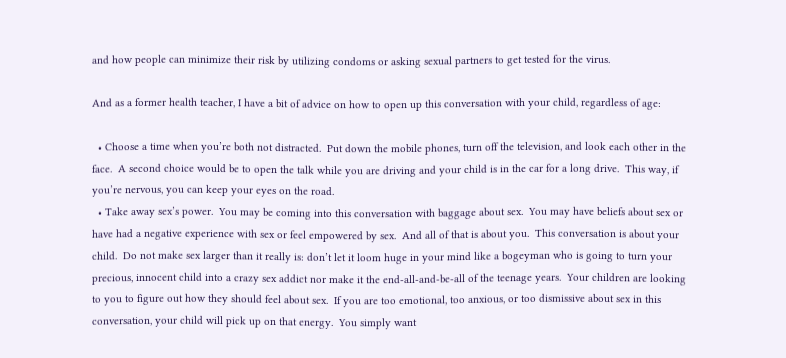and how people can minimize their risk by utilizing condoms or asking sexual partners to get tested for the virus.

And as a former health teacher, I have a bit of advice on how to open up this conversation with your child, regardless of age:

  • Choose a time when you’re both not distracted.  Put down the mobile phones, turn off the television, and look each other in the face.  A second choice would be to open the talk while you are driving and your child is in the car for a long drive.  This way, if you’re nervous, you can keep your eyes on the road.
  • Take away sex’s power.  You may be coming into this conversation with baggage about sex.  You may have beliefs about sex or have had a negative experience with sex or feel empowered by sex.  And all of that is about you.  This conversation is about your child.  Do not make sex larger than it really is: don’t let it loom huge in your mind like a bogeyman who is going to turn your precious, innocent child into a crazy sex addict nor make it the end-all-and-be-all of the teenage years.  Your children are looking to you to figure out how they should feel about sex.  If you are too emotional, too anxious, or too dismissive about sex in this conversation, your child will pick up on that energy.  You simply want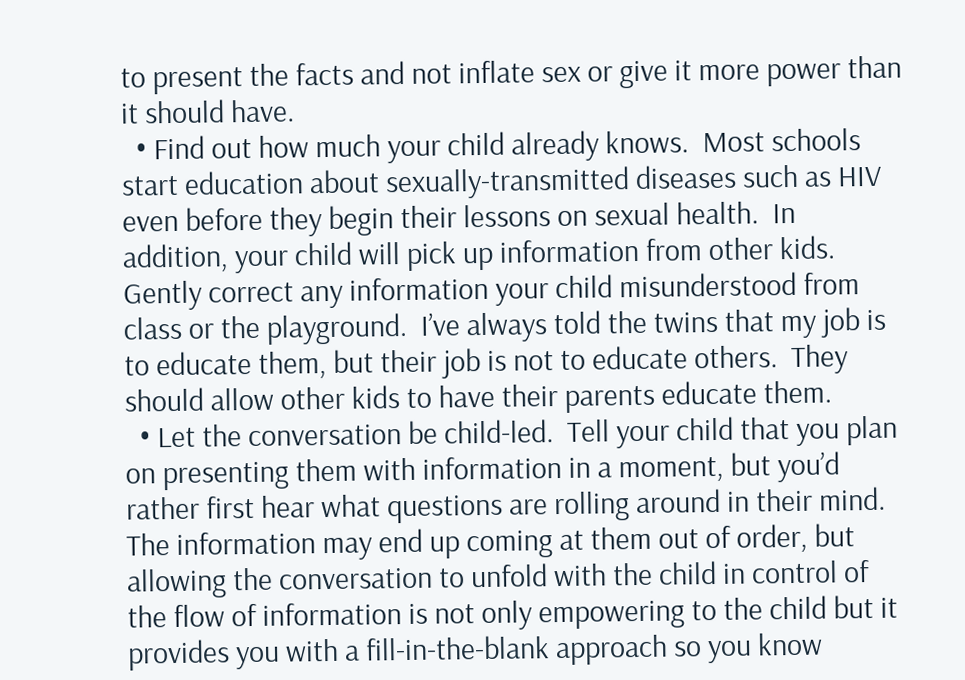to present the facts and not inflate sex or give it more power than it should have.
  • Find out how much your child already knows.  Most schools start education about sexually-transmitted diseases such as HIV even before they begin their lessons on sexual health.  In addition, your child will pick up information from other kids.  Gently correct any information your child misunderstood from class or the playground.  I’ve always told the twins that my job is to educate them, but their job is not to educate others.  They should allow other kids to have their parents educate them.
  • Let the conversation be child-led.  Tell your child that you plan on presenting them with information in a moment, but you’d rather first hear what questions are rolling around in their mind.  The information may end up coming at them out of order, but allowing the conversation to unfold with the child in control of the flow of information is not only empowering to the child but it provides you with a fill-in-the-blank approach so you know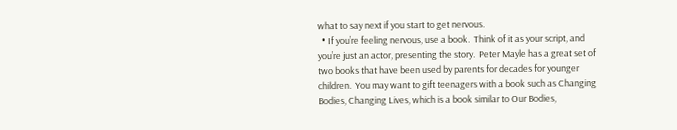what to say next if you start to get nervous.
  • If you’re feeling nervous, use a book.  Think of it as your script, and you’re just an actor, presenting the story.  Peter Mayle has a great set of two books that have been used by parents for decades for younger children.  You may want to gift teenagers with a book such as Changing Bodies, Changing Lives, which is a book similar to Our Bodies,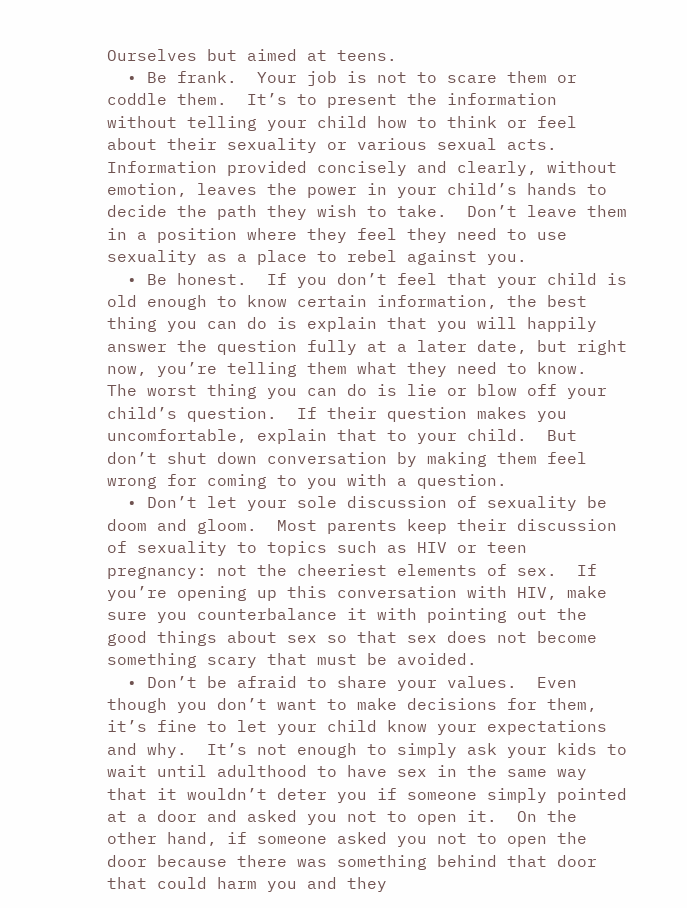Ourselves but aimed at teens.
  • Be frank.  Your job is not to scare them or coddle them.  It’s to present the information without telling your child how to think or feel about their sexuality or various sexual acts.  Information provided concisely and clearly, without emotion, leaves the power in your child’s hands to decide the path they wish to take.  Don’t leave them in a position where they feel they need to use sexuality as a place to rebel against you.
  • Be honest.  If you don’t feel that your child is old enough to know certain information, the best thing you can do is explain that you will happily answer the question fully at a later date, but right now, you’re telling them what they need to know.  The worst thing you can do is lie or blow off your child’s question.  If their question makes you uncomfortable, explain that to your child.  But don’t shut down conversation by making them feel wrong for coming to you with a question.
  • Don’t let your sole discussion of sexuality be doom and gloom.  Most parents keep their discussion of sexuality to topics such as HIV or teen pregnancy: not the cheeriest elements of sex.  If you’re opening up this conversation with HIV, make sure you counterbalance it with pointing out the good things about sex so that sex does not become something scary that must be avoided.
  • Don’t be afraid to share your values.  Even though you don’t want to make decisions for them, it’s fine to let your child know your expectations and why.  It’s not enough to simply ask your kids to wait until adulthood to have sex in the same way that it wouldn’t deter you if someone simply pointed at a door and asked you not to open it.  On the other hand, if someone asked you not to open the door because there was something behind that door that could harm you and they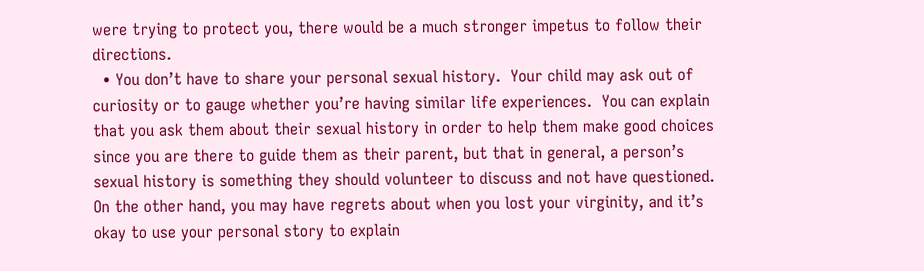were trying to protect you, there would be a much stronger impetus to follow their directions.
  • You don’t have to share your personal sexual history.  Your child may ask out of curiosity or to gauge whether you’re having similar life experiences.  You can explain that you ask them about their sexual history in order to help them make good choices since you are there to guide them as their parent, but that in general, a person’s sexual history is something they should volunteer to discuss and not have questioned.  On the other hand, you may have regrets about when you lost your virginity, and it’s okay to use your personal story to explain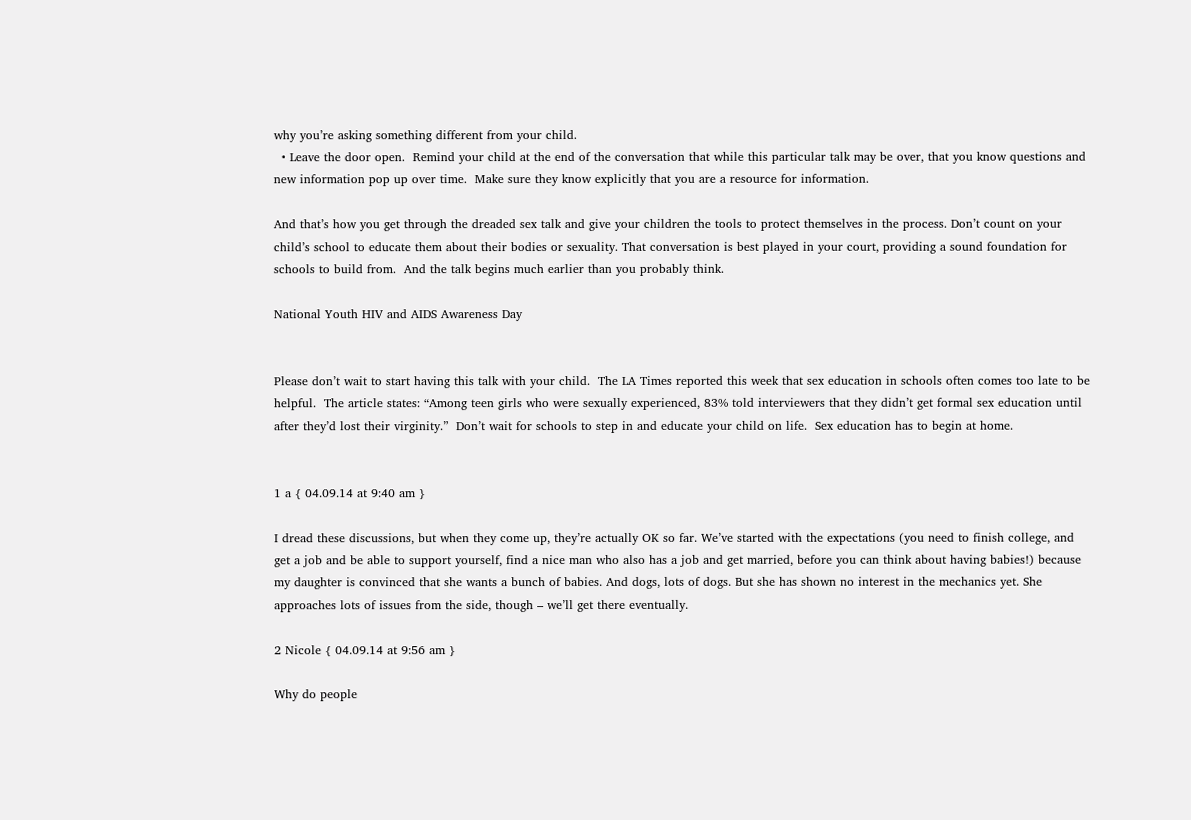why you’re asking something different from your child.
  • Leave the door open.  Remind your child at the end of the conversation that while this particular talk may be over, that you know questions and new information pop up over time.  Make sure they know explicitly that you are a resource for information.

And that’s how you get through the dreaded sex talk and give your children the tools to protect themselves in the process. Don’t count on your child’s school to educate them about their bodies or sexuality. That conversation is best played in your court, providing a sound foundation for schools to build from.  And the talk begins much earlier than you probably think.

National Youth HIV and AIDS Awareness Day


Please don’t wait to start having this talk with your child.  The LA Times reported this week that sex education in schools often comes too late to be helpful.  The article states: “Among teen girls who were sexually experienced, 83% told interviewers that they didn’t get formal sex education until after they’d lost their virginity.”  Don’t wait for schools to step in and educate your child on life.  Sex education has to begin at home.


1 a { 04.09.14 at 9:40 am }

I dread these discussions, but when they come up, they’re actually OK so far. We’ve started with the expectations (you need to finish college, and get a job and be able to support yourself, find a nice man who also has a job and get married, before you can think about having babies!) because my daughter is convinced that she wants a bunch of babies. And dogs, lots of dogs. But she has shown no interest in the mechanics yet. She approaches lots of issues from the side, though – we’ll get there eventually.

2 Nicole { 04.09.14 at 9:56 am }

Why do people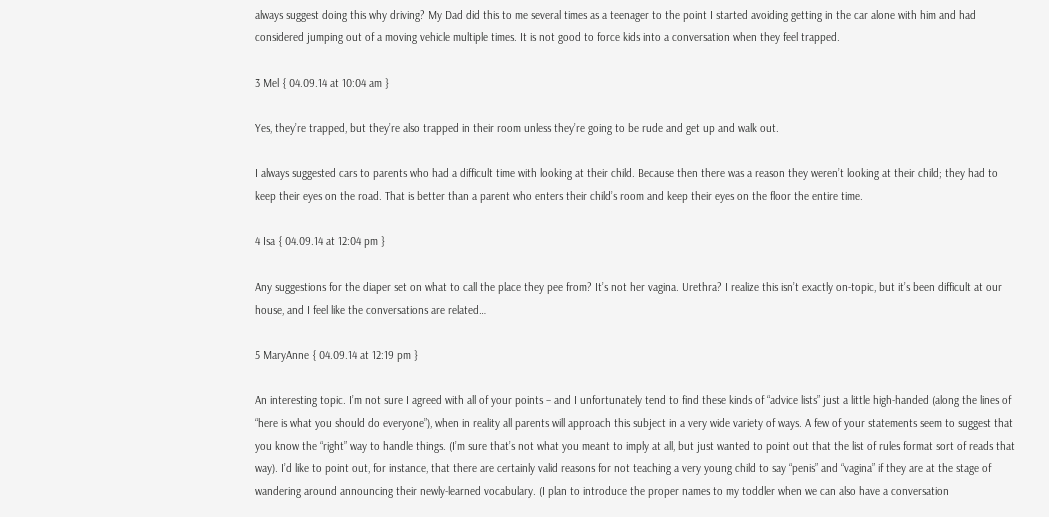always suggest doing this why driving? My Dad did this to me several times as a teenager to the point I started avoiding getting in the car alone with him and had considered jumping out of a moving vehicle multiple times. It is not good to force kids into a conversation when they feel trapped.

3 Mel { 04.09.14 at 10:04 am }

Yes, they’re trapped, but they’re also trapped in their room unless they’re going to be rude and get up and walk out.

I always suggested cars to parents who had a difficult time with looking at their child. Because then there was a reason they weren’t looking at their child; they had to keep their eyes on the road. That is better than a parent who enters their child’s room and keep their eyes on the floor the entire time.

4 Isa { 04.09.14 at 12:04 pm }

Any suggestions for the diaper set on what to call the place they pee from? It’s not her vagina. Urethra? I realize this isn’t exactly on-topic, but it’s been difficult at our house, and I feel like the conversations are related…

5 MaryAnne { 04.09.14 at 12:19 pm }

An interesting topic. I’m not sure I agreed with all of your points – and I unfortunately tend to find these kinds of “advice lists” just a little high-handed (along the lines of “here is what you should do everyone”), when in reality all parents will approach this subject in a very wide variety of ways. A few of your statements seem to suggest that you know the “right” way to handle things. (I’m sure that’s not what you meant to imply at all, but just wanted to point out that the list of rules format sort of reads that way). I’d like to point out, for instance, that there are certainly valid reasons for not teaching a very young child to say “penis” and “vagina” if they are at the stage of wandering around announcing their newly-learned vocabulary. (I plan to introduce the proper names to my toddler when we can also have a conversation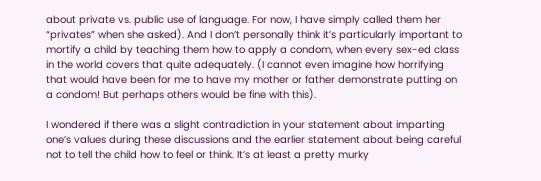about private vs. public use of language. For now, I have simply called them her “privates” when she asked). And I don’t personally think it’s particularly important to mortify a child by teaching them how to apply a condom, when every sex-ed class in the world covers that quite adequately. (I cannot even imagine how horrifying that would have been for me to have my mother or father demonstrate putting on a condom! But perhaps others would be fine with this).

I wondered if there was a slight contradiction in your statement about imparting one’s values during these discussions and the earlier statement about being careful not to tell the child how to feel or think. It’s at least a pretty murky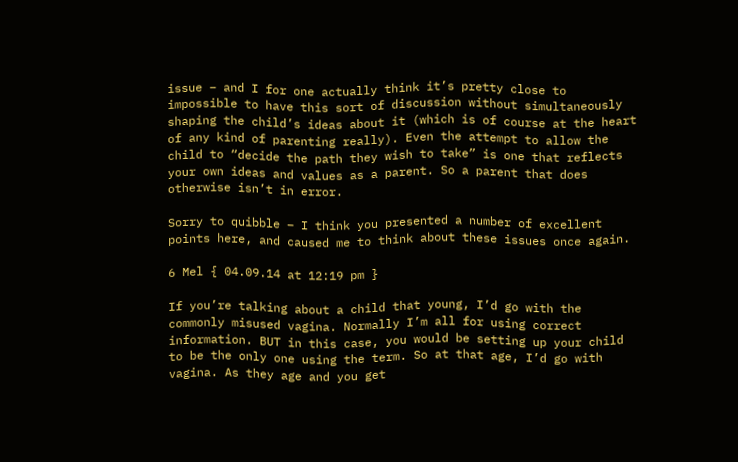issue – and I for one actually think it’s pretty close to impossible to have this sort of discussion without simultaneously shaping the child’s ideas about it (which is of course at the heart of any kind of parenting really). Even the attempt to allow the child to “decide the path they wish to take” is one that reflects your own ideas and values as a parent. So a parent that does otherwise isn’t in error.

Sorry to quibble – I think you presented a number of excellent points here, and caused me to think about these issues once again.

6 Mel { 04.09.14 at 12:19 pm }

If you’re talking about a child that young, I’d go with the commonly misused vagina. Normally I’m all for using correct information. BUT in this case, you would be setting up your child to be the only one using the term. So at that age, I’d go with vagina. As they age and you get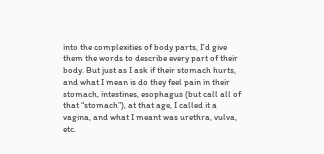into the complexities of body parts, I’d give them the words to describe every part of their body. But just as I ask if their stomach hurts, and what I mean is do they feel pain in their stomach, intestines, esophagus (but call all of that “stomach”), at that age, I called it a vagina, and what I meant was urethra, vulva, etc.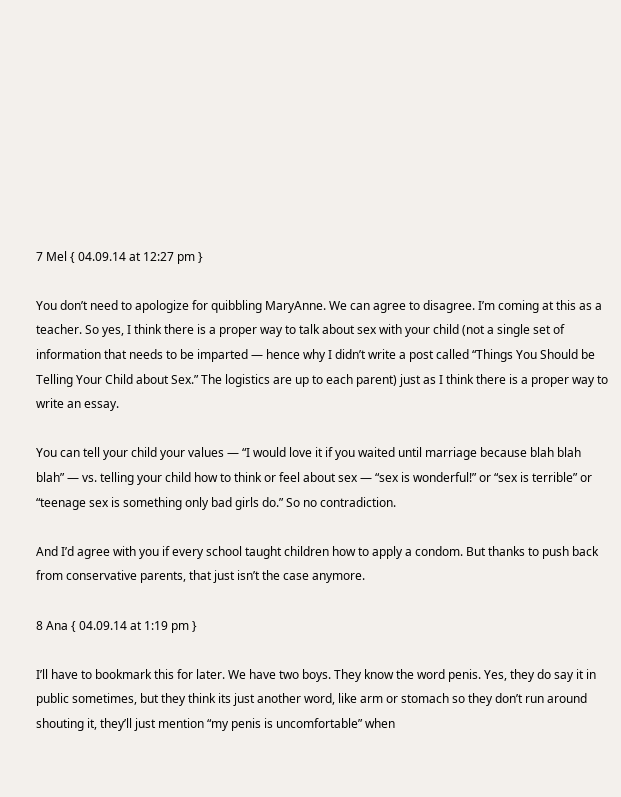7 Mel { 04.09.14 at 12:27 pm }

You don’t need to apologize for quibbling MaryAnne. We can agree to disagree. I’m coming at this as a teacher. So yes, I think there is a proper way to talk about sex with your child (not a single set of information that needs to be imparted — hence why I didn’t write a post called “Things You Should be Telling Your Child about Sex.” The logistics are up to each parent) just as I think there is a proper way to write an essay.

You can tell your child your values — “I would love it if you waited until marriage because blah blah blah” — vs. telling your child how to think or feel about sex — “sex is wonderful!” or “sex is terrible” or “teenage sex is something only bad girls do.” So no contradiction.

And I’d agree with you if every school taught children how to apply a condom. But thanks to push back from conservative parents, that just isn’t the case anymore.

8 Ana { 04.09.14 at 1:19 pm }

I’ll have to bookmark this for later. We have two boys. They know the word penis. Yes, they do say it in public sometimes, but they think its just another word, like arm or stomach so they don’t run around shouting it, they’ll just mention “my penis is uncomfortable” when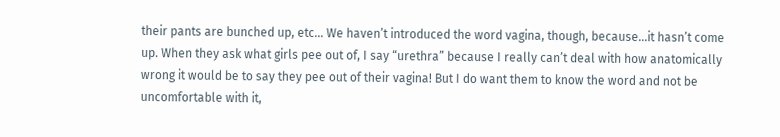their pants are bunched up, etc… We haven’t introduced the word vagina, though, because…it hasn’t come up. When they ask what girls pee out of, I say “urethra” because I really can’t deal with how anatomically wrong it would be to say they pee out of their vagina! But I do want them to know the word and not be uncomfortable with it,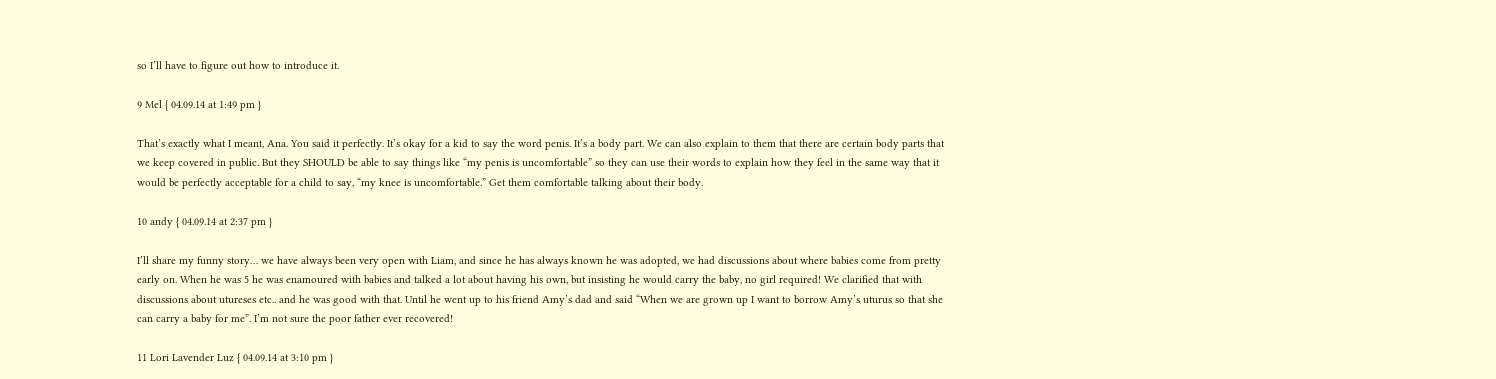so I’ll have to figure out how to introduce it.

9 Mel { 04.09.14 at 1:49 pm }

That’s exactly what I meant, Ana. You said it perfectly. It’s okay for a kid to say the word penis. It’s a body part. We can also explain to them that there are certain body parts that we keep covered in public. But they SHOULD be able to say things like “my penis is uncomfortable” so they can use their words to explain how they feel in the same way that it would be perfectly acceptable for a child to say, “my knee is uncomfortable.” Get them comfortable talking about their body.

10 andy { 04.09.14 at 2:37 pm }

I’ll share my funny story… we have always been very open with Liam, and since he has always known he was adopted, we had discussions about where babies come from pretty early on. When he was 5 he was enamoured with babies and talked a lot about having his own, but insisting he would carry the baby, no girl required! We clarified that with discussions about utureses etc.. and he was good with that. Until he went up to his friend Amy’s dad and said “When we are grown up I want to borrow Amy’s uturus so that she can carry a baby for me”. I’m not sure the poor father ever recovered!

11 Lori Lavender Luz { 04.09.14 at 3:10 pm }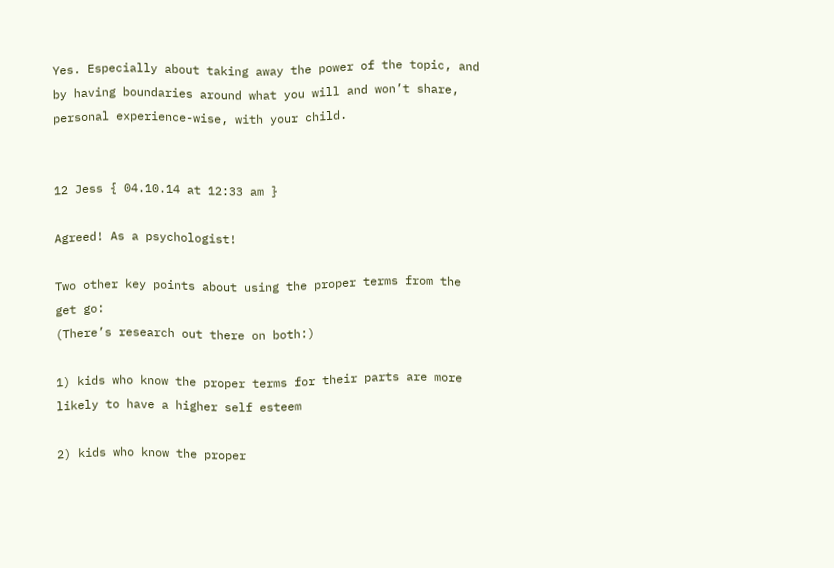Yes. Especially about taking away the power of the topic, and by having boundaries around what you will and won’t share, personal experience-wise, with your child.


12 Jess { 04.10.14 at 12:33 am }

Agreed! As a psychologist!

Two other key points about using the proper terms from the get go:
(There’s research out there on both:)

1) kids who know the proper terms for their parts are more likely to have a higher self esteem

2) kids who know the proper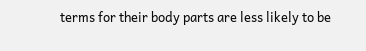terms for their body parts are less likely to be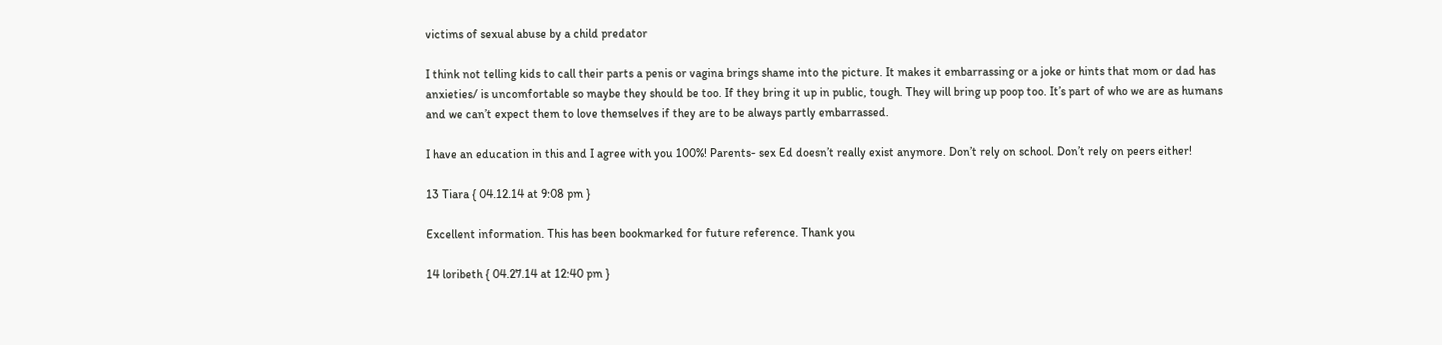victims of sexual abuse by a child predator

I think not telling kids to call their parts a penis or vagina brings shame into the picture. It makes it embarrassing or a joke or hints that mom or dad has anxieties/ is uncomfortable so maybe they should be too. If they bring it up in public, tough. They will bring up poop too. It’s part of who we are as humans and we can’t expect them to love themselves if they are to be always partly embarrassed.

I have an education in this and I agree with you 100%! Parents- sex Ed doesn’t really exist anymore. Don’t rely on school. Don’t rely on peers either!

13 Tiara { 04.12.14 at 9:08 pm }

Excellent information. This has been bookmarked for future reference. Thank you

14 loribeth { 04.27.14 at 12:40 pm }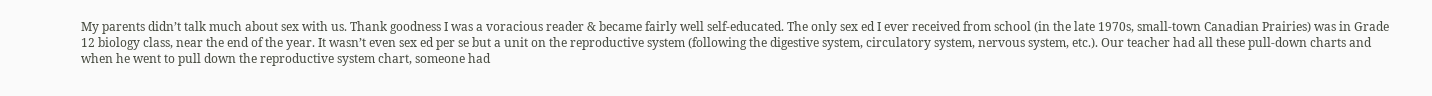My parents didn’t talk much about sex with us. Thank goodness I was a voracious reader & became fairly well self-educated. The only sex ed I ever received from school (in the late 1970s, small-town Canadian Prairies) was in Grade 12 biology class, near the end of the year. It wasn’t even sex ed per se but a unit on the reproductive system (following the digestive system, circulatory system, nervous system, etc.). Our teacher had all these pull-down charts and when he went to pull down the reproductive system chart, someone had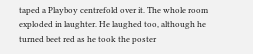taped a Playboy centrefold over it. The whole room exploded in laughter. He laughed too, although he turned beet red as he took the poster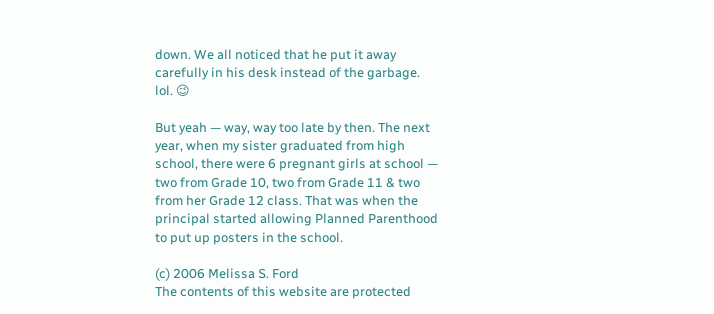down. We all noticed that he put it away carefully in his desk instead of the garbage. lol. 😉

But yeah — way, way too late by then. The next year, when my sister graduated from high school, there were 6 pregnant girls at school — two from Grade 10, two from Grade 11 & two from her Grade 12 class. That was when the principal started allowing Planned Parenthood to put up posters in the school.

(c) 2006 Melissa S. Ford
The contents of this website are protected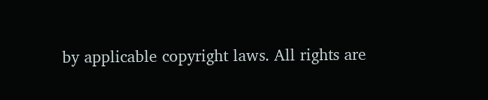by applicable copyright laws. All rights are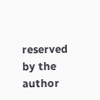reserved by the author